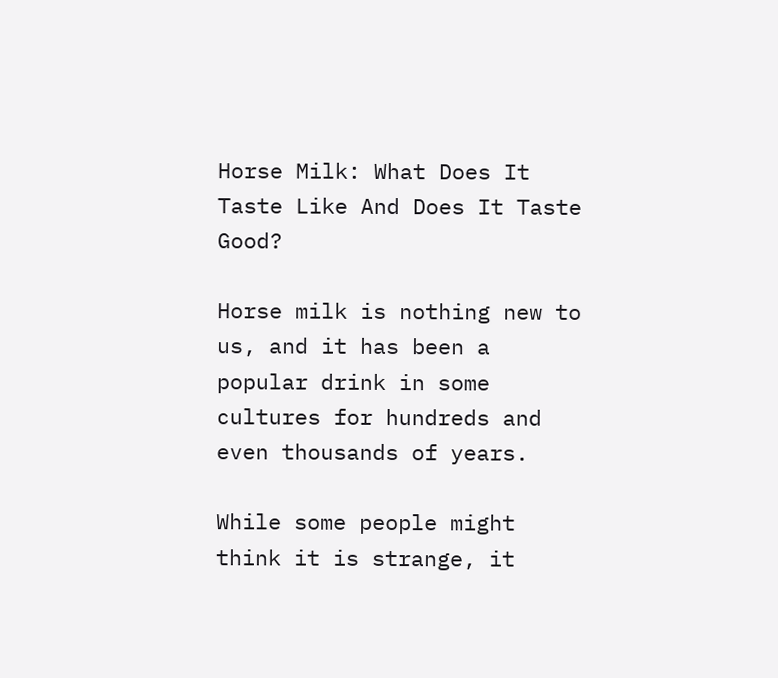Horse Milk: What Does It Taste Like And Does It Taste Good?

Horse milk is nothing new to us, and it has been a popular drink in some cultures for hundreds and even thousands of years.

While some people might think it is strange, it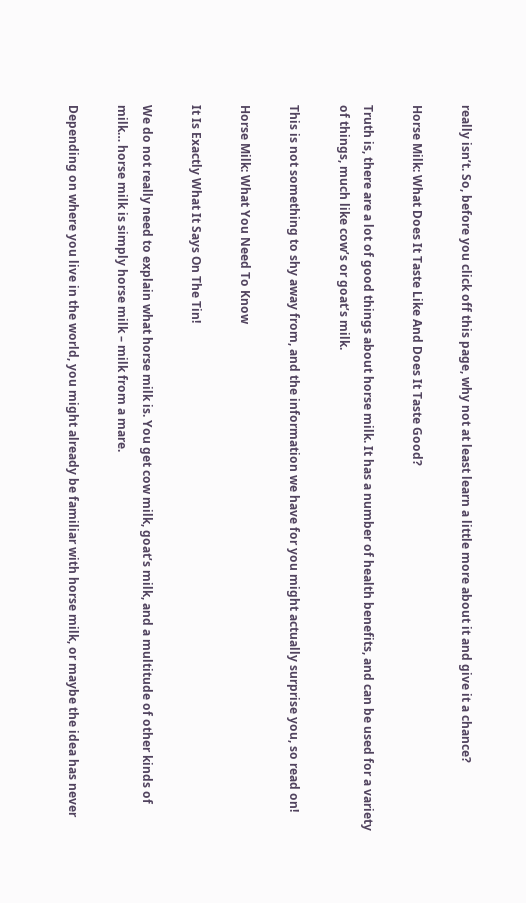really isn’t. So, before you click off this page, why not at least learn a little more about it and give it a chance?

Horse Milk: What Does It Taste Like And Does It Taste Good?

Truth is, there are a lot of good things about horse milk. It has a number of health benefits, and can be used for a variety of things, much like cow’s or goat’s milk.

This is not something to shy away from, and the information we have for you might actually surprise you, so read on!

Horse Milk: What You Need To Know

It Is Exactly What It Says On The Tin!

We do not really need to explain what horse milk is. You get cow milk, goat’s milk, and a multitude of other kinds of milk… horse milk is simply horse milk – milk from a mare.

Depending on where you live in the world, you might already be familiar with horse milk, or maybe the idea has never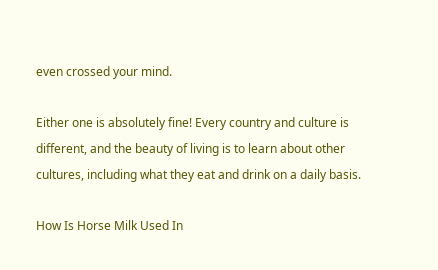even crossed your mind.

Either one is absolutely fine! Every country and culture is different, and the beauty of living is to learn about other cultures, including what they eat and drink on a daily basis.

How Is Horse Milk Used In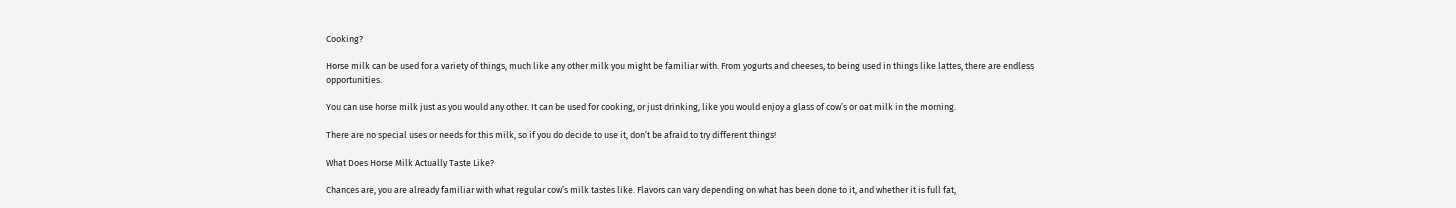Cooking?

Horse milk can be used for a variety of things, much like any other milk you might be familiar with. From yogurts and cheeses, to being used in things like lattes, there are endless opportunities.

You can use horse milk just as you would any other. It can be used for cooking, or just drinking, like you would enjoy a glass of cow’s or oat milk in the morning.

There are no special uses or needs for this milk, so if you do decide to use it, don’t be afraid to try different things!

What Does Horse Milk Actually Taste Like?

Chances are, you are already familiar with what regular cow’s milk tastes like. Flavors can vary depending on what has been done to it, and whether it is full fat,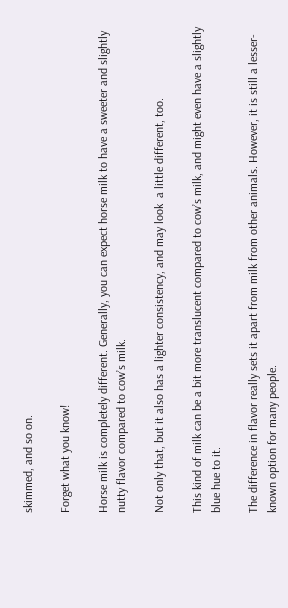skimmed, and so on.

Forget what you know!

Horse milk is completely different. Generally, you can expect horse milk to have a sweeter and slightly nutty flavor compared to cow’s milk.

Not only that, but it also has a lighter consistency, and may look  a little different, too.

This kind of milk can be a bit more translucent compared to cow’s milk, and might even have a slightly blue hue to it.

The difference in flavor really sets it apart from milk from other animals. However, it is still a lesser-known option for many people.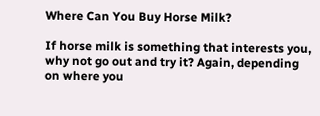Where Can You Buy Horse Milk?

If horse milk is something that interests you, why not go out and try it? Again, depending on where you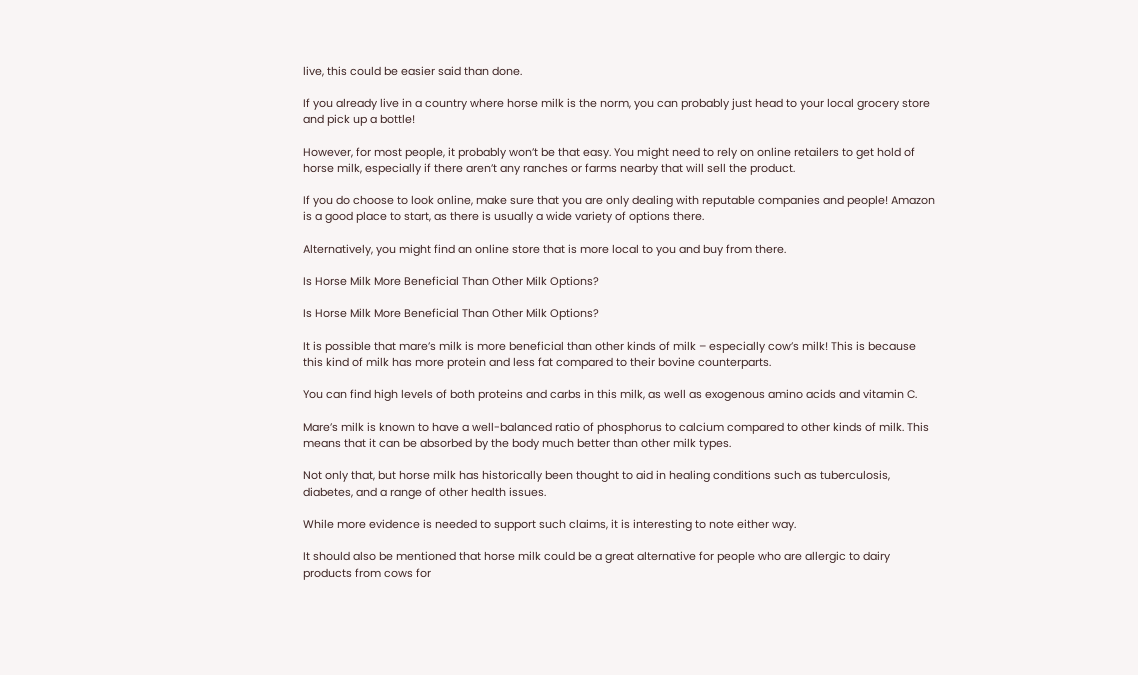live, this could be easier said than done.

If you already live in a country where horse milk is the norm, you can probably just head to your local grocery store and pick up a bottle!

However, for most people, it probably won’t be that easy. You might need to rely on online retailers to get hold of horse milk, especially if there aren’t any ranches or farms nearby that will sell the product.

If you do choose to look online, make sure that you are only dealing with reputable companies and people! Amazon is a good place to start, as there is usually a wide variety of options there.

Alternatively, you might find an online store that is more local to you and buy from there.

Is Horse Milk More Beneficial Than Other Milk Options?

Is Horse Milk More Beneficial Than Other Milk Options?

It is possible that mare’s milk is more beneficial than other kinds of milk – especially cow’s milk! This is because this kind of milk has more protein and less fat compared to their bovine counterparts.

You can find high levels of both proteins and carbs in this milk, as well as exogenous amino acids and vitamin C.

Mare’s milk is known to have a well-balanced ratio of phosphorus to calcium compared to other kinds of milk. This means that it can be absorbed by the body much better than other milk types.

Not only that, but horse milk has historically been thought to aid in healing conditions such as tuberculosis, diabetes, and a range of other health issues.

While more evidence is needed to support such claims, it is interesting to note either way.

It should also be mentioned that horse milk could be a great alternative for people who are allergic to dairy products from cows for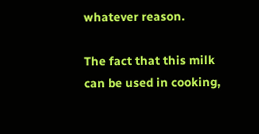whatever reason.

The fact that this milk can be used in cooking,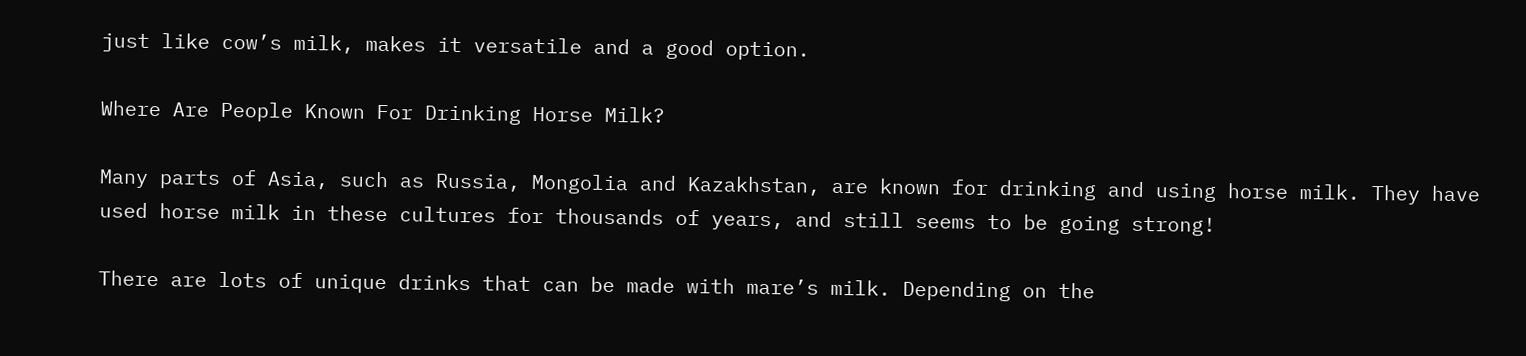just like cow’s milk, makes it versatile and a good option.

Where Are People Known For Drinking Horse Milk?

Many parts of Asia, such as Russia, Mongolia and Kazakhstan, are known for drinking and using horse milk. They have used horse milk in these cultures for thousands of years, and still seems to be going strong!

There are lots of unique drinks that can be made with mare’s milk. Depending on the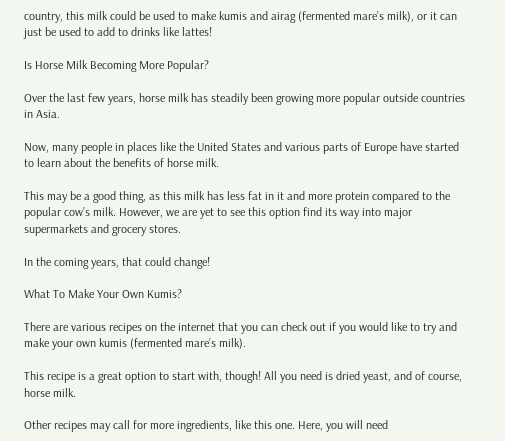country, this milk could be used to make kumis and airag (fermented mare’s milk), or it can just be used to add to drinks like lattes!

Is Horse Milk Becoming More Popular?

Over the last few years, horse milk has steadily been growing more popular outside countries in Asia.

Now, many people in places like the United States and various parts of Europe have started to learn about the benefits of horse milk.

This may be a good thing, as this milk has less fat in it and more protein compared to the popular cow’s milk. However, we are yet to see this option find its way into major supermarkets and grocery stores.

In the coming years, that could change!

What To Make Your Own Kumis?

There are various recipes on the internet that you can check out if you would like to try and make your own kumis (fermented mare’s milk).

This recipe is a great option to start with, though! All you need is dried yeast, and of course, horse milk.

Other recipes may call for more ingredients, like this one. Here, you will need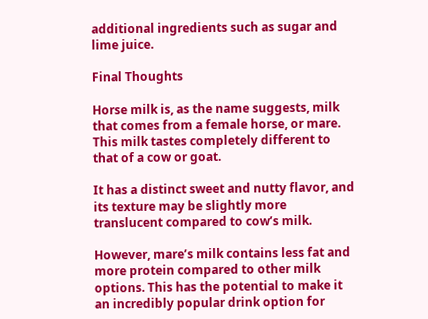additional ingredients such as sugar and lime juice.

Final Thoughts

Horse milk is, as the name suggests, milk that comes from a female horse, or mare. This milk tastes completely different to that of a cow or goat.

It has a distinct sweet and nutty flavor, and its texture may be slightly more translucent compared to cow’s milk.

However, mare’s milk contains less fat and more protein compared to other milk options. This has the potential to make it an incredibly popular drink option for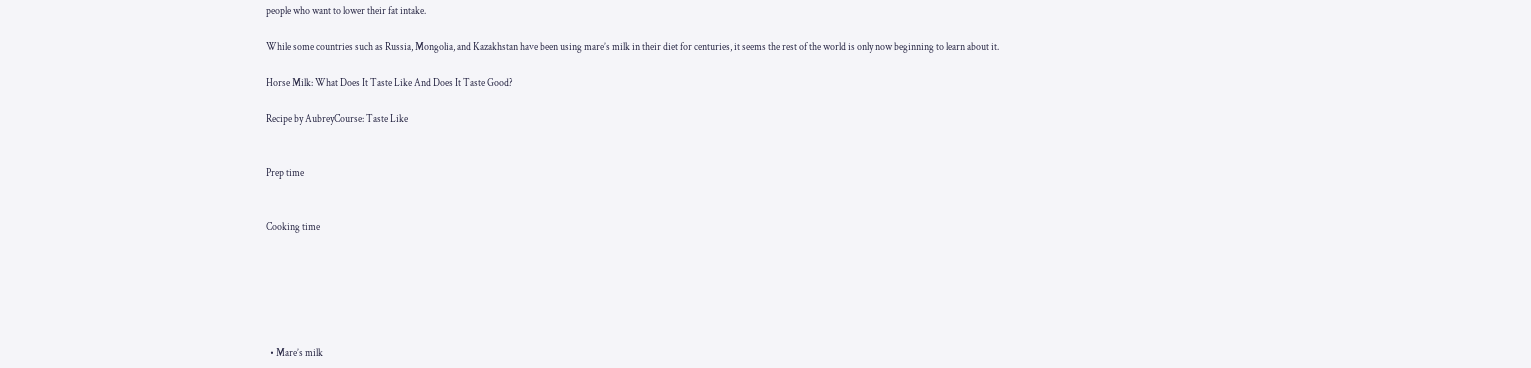people who want to lower their fat intake.

While some countries such as Russia, Mongolia, and Kazakhstan have been using mare’s milk in their diet for centuries, it seems the rest of the world is only now beginning to learn about it.

Horse Milk: What Does It Taste Like And Does It Taste Good?

Recipe by AubreyCourse: Taste Like


Prep time


Cooking time






  • Mare’s milk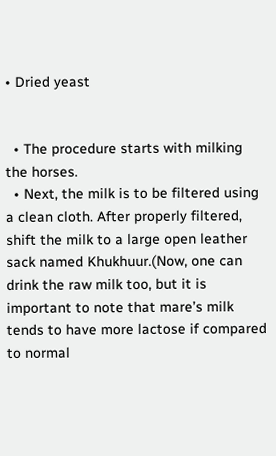• Dried yeast


  • The procedure starts with milking the horses.
  • Next, the milk is to be filtered using a clean cloth. After properly filtered, shift the milk to a large open leather sack named Khukhuur.(Now, one can drink the raw milk too, but it is important to note that mare’s milk tends to have more lactose if compared to normal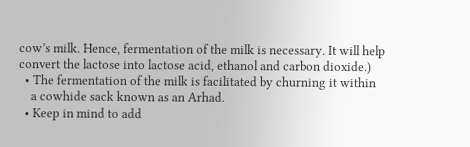cow’s milk. Hence, fermentation of the milk is necessary. It will help convert the lactose into lactose acid, ethanol and carbon dioxide.)
  • The fermentation of the milk is facilitated by churning it within
    a cowhide sack known as an Arhad.
  • Keep in mind to add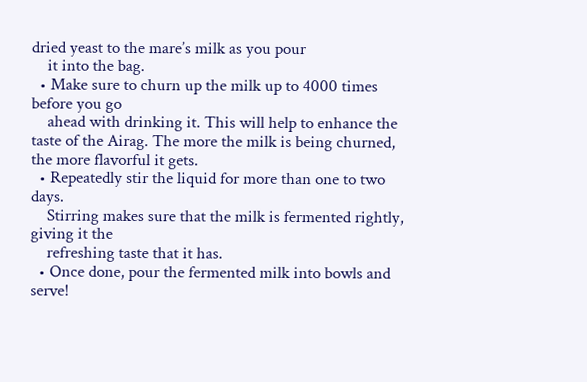dried yeast to the mare’s milk as you pour
    it into the bag.
  • Make sure to churn up the milk up to 4000 times before you go
    ahead with drinking it. This will help to enhance the taste of the Airag. The more the milk is being churned, the more flavorful it gets.
  • Repeatedly stir the liquid for more than one to two days.
    Stirring makes sure that the milk is fermented rightly, giving it the
    refreshing taste that it has.
  • Once done, pour the fermented milk into bowls and serve!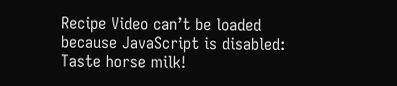Recipe Video can’t be loaded because JavaScript is disabled: Taste horse milk!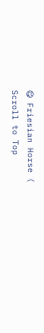😋 Friesian Horse (
Scroll to Top